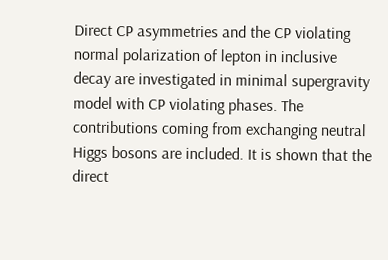Direct CP asymmetries and the CP violating normal polarization of lepton in inclusive decay are investigated in minimal supergravity model with CP violating phases. The contributions coming from exchanging neutral Higgs bosons are included. It is shown that the direct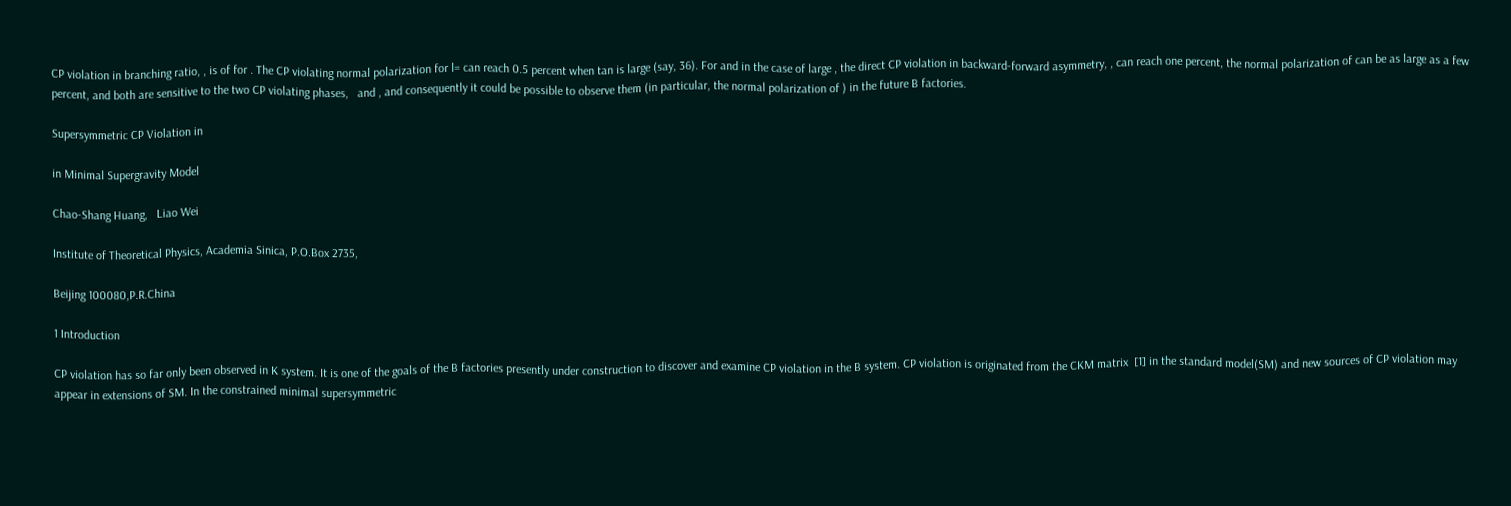CP violation in branching ratio, , is of for . The CP violating normal polarization for l= can reach 0.5 percent when tan is large (say, 36). For and in the case of large , the direct CP violation in backward-forward asymmetry, , can reach one percent, the normal polarization of can be as large as a few percent, and both are sensitive to the two CP violating phases,   and , and consequently it could be possible to observe them (in particular, the normal polarization of ) in the future B factories.

Supersymmetric CP Violation in

in Minimal Supergravity Model

Chao-Shang Huang,   Liao Wei

Institute of Theoretical Physics, Academia Sinica, P.O.Box 2735,

Beijing 100080,P.R.China

1 Introduction

CP violation has so far only been observed in K system. It is one of the goals of the B factories presently under construction to discover and examine CP violation in the B system. CP violation is originated from the CKM matrix  [1] in the standard model(SM) and new sources of CP violation may appear in extensions of SM. In the constrained minimal supersymmetric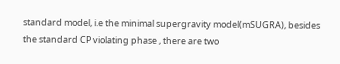standard model, i.e the minimal supergravity model(mSUGRA), besides the standard CP violating phase , there are two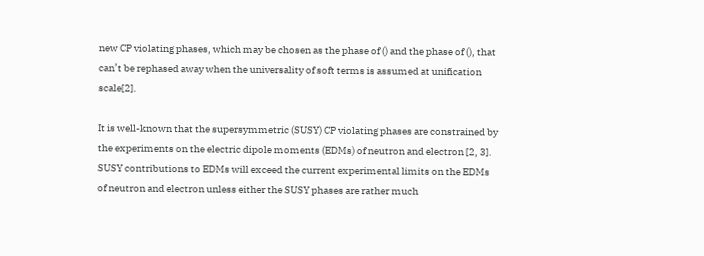new CP violating phases, which may be chosen as the phase of () and the phase of (), that can’t be rephased away when the universality of soft terms is assumed at unification scale[2].

It is well-known that the supersymmetric (SUSY) CP violating phases are constrained by the experiments on the electric dipole moments (EDMs) of neutron and electron [2, 3]. SUSY contributions to EDMs will exceed the current experimental limits on the EDMs of neutron and electron unless either the SUSY phases are rather much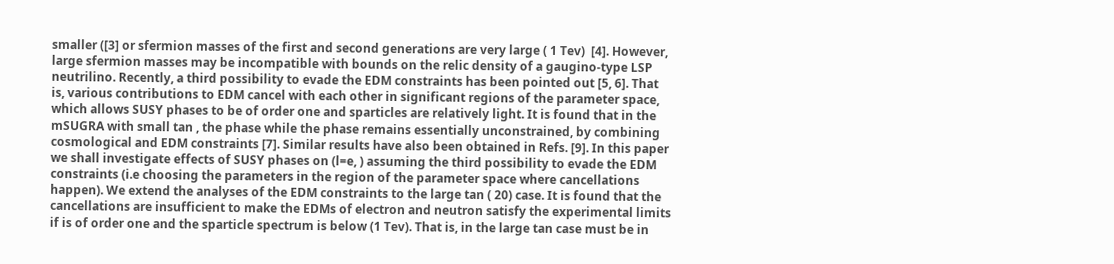smaller ([3] or sfermion masses of the first and second generations are very large ( 1 Tev)  [4]. However, large sfermion masses may be incompatible with bounds on the relic density of a gaugino-type LSP neutrilino. Recently, a third possibility to evade the EDM constraints has been pointed out [5, 6]. That is, various contributions to EDM cancel with each other in significant regions of the parameter space, which allows SUSY phases to be of order one and sparticles are relatively light. It is found that in the mSUGRA with small tan , the phase while the phase remains essentially unconstrained, by combining cosmological and EDM constraints [7]. Similar results have also been obtained in Refs. [9]. In this paper we shall investigate effects of SUSY phases on (l=e, ) assuming the third possibility to evade the EDM constraints (i.e choosing the parameters in the region of the parameter space where cancellations happen). We extend the analyses of the EDM constraints to the large tan ( 20) case. It is found that the cancellations are insufficient to make the EDMs of electron and neutron satisfy the experimental limits if is of order one and the sparticle spectrum is below (1 Tev). That is, in the large tan case must be in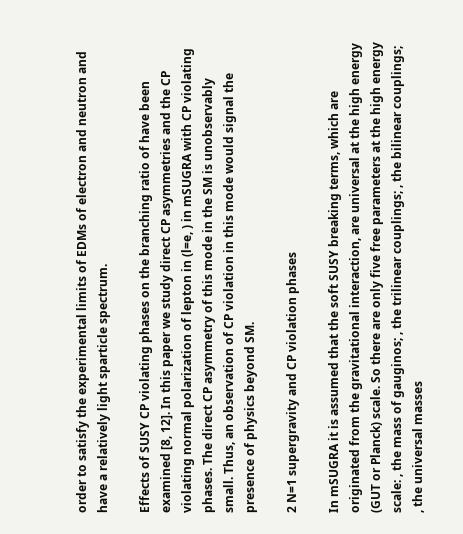order to satisfy the experimental limits of EDMs of electron and neutron and have a relatively light sparticle spectrum.

Effects of SUSY CP violating phases on the branching ratio of have been examined [8, 12]. In this paper we study direct CP asymmetries and the CP violating normal polarization of lepton in (l=e, ) in mSUGRA with CP violating phases. The direct CP asymmetry of this mode in the SM is unobservably small. Thus, an observation of CP violation in this mode would signal the presence of physics beyond SM.

2 N=1 supergravity and CP violation phases

In mSUGRA it is assumed that the soft SUSY breaking terms, which are originated from the gravitational interaction, are universal at the high energy (GUT or Planck) scale. So there are only five free parameters at the high energy scale: , the mass of gauginos; , the trilinear couplings; , the bilinear couplings; , the universal masses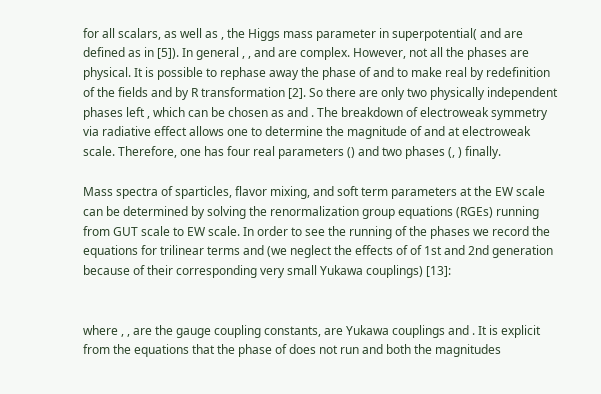for all scalars, as well as , the Higgs mass parameter in superpotential( and are defined as in [5]). In general , , and are complex. However, not all the phases are physical. It is possible to rephase away the phase of and to make real by redefinition of the fields and by R transformation [2]. So there are only two physically independent phases left , which can be chosen as and . The breakdown of electroweak symmetry via radiative effect allows one to determine the magnitude of and at electroweak scale. Therefore, one has four real parameters () and two phases (, ) finally.

Mass spectra of sparticles, flavor mixing, and soft term parameters at the EW scale can be determined by solving the renormalization group equations (RGEs) running from GUT scale to EW scale. In order to see the running of the phases we record the equations for trilinear terms and (we neglect the effects of of 1st and 2nd generation because of their corresponding very small Yukawa couplings) [13]:


where , , are the gauge coupling constants, are Yukawa couplings and . It is explicit from the equations that the phase of does not run and both the magnitudes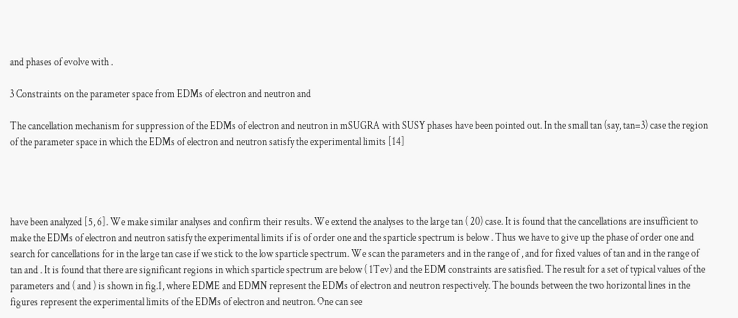and phases of evolve with .

3 Constraints on the parameter space from EDMs of electron and neutron and

The cancellation mechanism for suppression of the EDMs of electron and neutron in mSUGRA with SUSY phases have been pointed out. In the small tan (say, tan=3) case the region of the parameter space in which the EDMs of electron and neutron satisfy the experimental limits [14]




have been analyzed [5, 6]. We make similar analyses and confirm their results. We extend the analyses to the large tan ( 20) case. It is found that the cancellations are insufficient to make the EDMs of electron and neutron satisfy the experimental limits if is of order one and the sparticle spectrum is below . Thus we have to give up the phase of order one and search for cancellations for in the large tan case if we stick to the low sparticle spectrum. We scan the parameters and in the range of , and for fixed values of tan and in the range of tan and . It is found that there are significant regions in which sparticle spectrum are below ( 1Tev) and the EDM constraints are satisfied. The result for a set of typical values of the parameters and ( and ) is shown in fig.1, where EDME and EDMN represent the EDMs of electron and neutron respectively. The bounds between the two horizontal lines in the figures represent the experimental limits of the EDMs of electron and neutron. One can see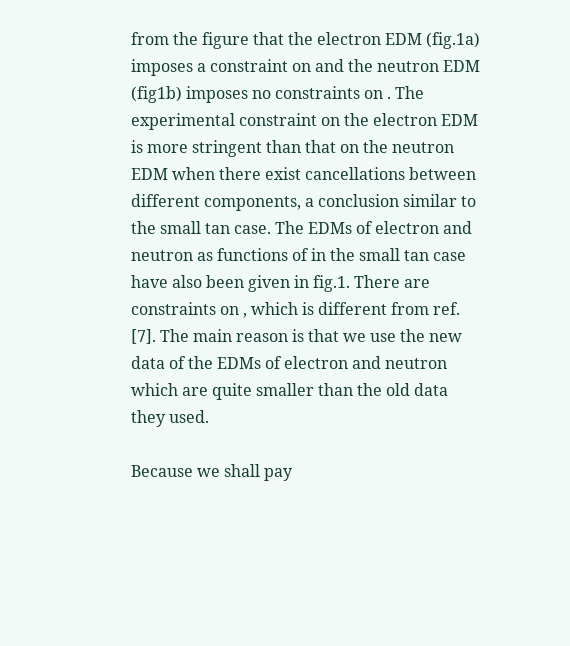from the figure that the electron EDM (fig.1a) imposes a constraint on and the neutron EDM (fig1b) imposes no constraints on . The experimental constraint on the electron EDM is more stringent than that on the neutron EDM when there exist cancellations between different components, a conclusion similar to the small tan case. The EDMs of electron and neutron as functions of in the small tan case have also been given in fig.1. There are constraints on , which is different from ref. [7]. The main reason is that we use the new data of the EDMs of electron and neutron which are quite smaller than the old data they used.

Because we shall pay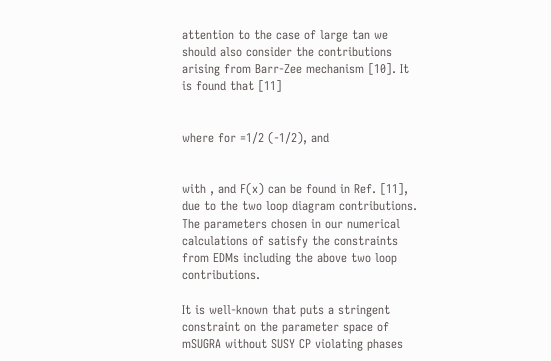attention to the case of large tan we should also consider the contributions arising from Barr-Zee mechanism [10]. It is found that [11]


where for =1/2 (-1/2), and


with , and F(x) can be found in Ref. [11], due to the two loop diagram contributions. The parameters chosen in our numerical calculations of satisfy the constraints from EDMs including the above two loop contributions.

It is well-known that puts a stringent constraint on the parameter space of mSUGRA without SUSY CP violating phases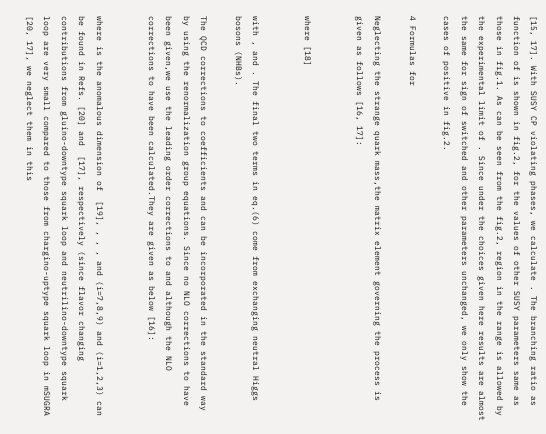[15, 17]. With SUSY CP violating phases, we calculate . The branching ratio as function of is shown in fig.2, for the values of other SUSY parameters same as those in fig.1. As can be seen from the fig.2, region in the range is allowed by the experimental limit of . Since under the choices given here results are almost the same for sign of switched and other parameters unchanged, we only show the cases of positive in fig.2.

4 Formulas for

Neglecting the strange quark mass,the matrix element governing the process is given as follows [16, 17]:


where [18]


with , and . The final two terms in eq.(6) come from exchanging neutral Higgs bosons (NHBs).

The QCD corrections to coefficients and can be incorporated in the standard way by using the renormalization group equations. Since no NLO corrections to have been given,we use the leading order corrections to and although the NLO corrections to have been calculated.They are given as below [16]:


where is the anomalous dimension of  [19], , , , and (i=7,8,9) and (i=1,2,3) can be found in Refs. [20] and  [17], respectively (since flavor changing contributions from gluino-downtype squark loop and neutrilino-downtype squark loop are very small compared to those from chargino-uptype squark loop in mSUGRA [20, 17], we neglect them in this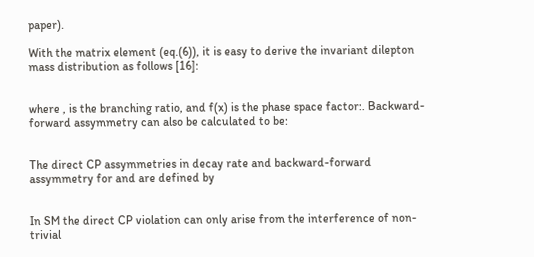paper).

With the matrix element (eq.(6)), it is easy to derive the invariant dilepton mass distribution as follows [16]:


where , is the branching ratio, and f(x) is the phase space factor:. Backward-forward assymmetry can also be calculated to be:


The direct CP assymmetries in decay rate and backward-forward assymmetry for and are defined by


In SM the direct CP violation can only arise from the interference of non-trivial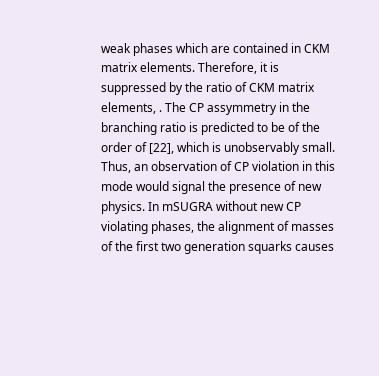weak phases which are contained in CKM matrix elements. Therefore, it is suppressed by the ratio of CKM matrix elements, . The CP assymmetry in the branching ratio is predicted to be of the order of [22], which is unobservably small. Thus, an observation of CP violation in this mode would signal the presence of new physics. In mSUGRA without new CP violating phases, the alignment of masses of the first two generation squarks causes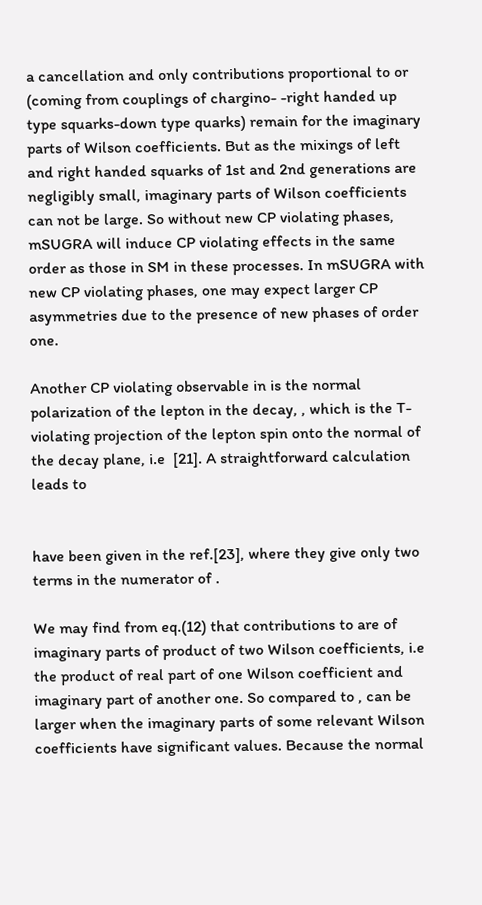a cancellation and only contributions proportional to or (coming from couplings of chargino- -right handed up type squarks-down type quarks) remain for the imaginary parts of Wilson coefficients. But as the mixings of left and right handed squarks of 1st and 2nd generations are negligibly small, imaginary parts of Wilson coefficients can not be large. So without new CP violating phases, mSUGRA will induce CP violating effects in the same order as those in SM in these processes. In mSUGRA with new CP violating phases, one may expect larger CP asymmetries due to the presence of new phases of order one.

Another CP violating observable in is the normal polarization of the lepton in the decay, , which is the T-violating projection of the lepton spin onto the normal of the decay plane, i.e  [21]. A straightforward calculation leads to


have been given in the ref.[23], where they give only two terms in the numerator of .

We may find from eq.(12) that contributions to are of imaginary parts of product of two Wilson coefficients, i.e the product of real part of one Wilson coefficient and imaginary part of another one. So compared to , can be larger when the imaginary parts of some relevant Wilson coefficients have significant values. Because the normal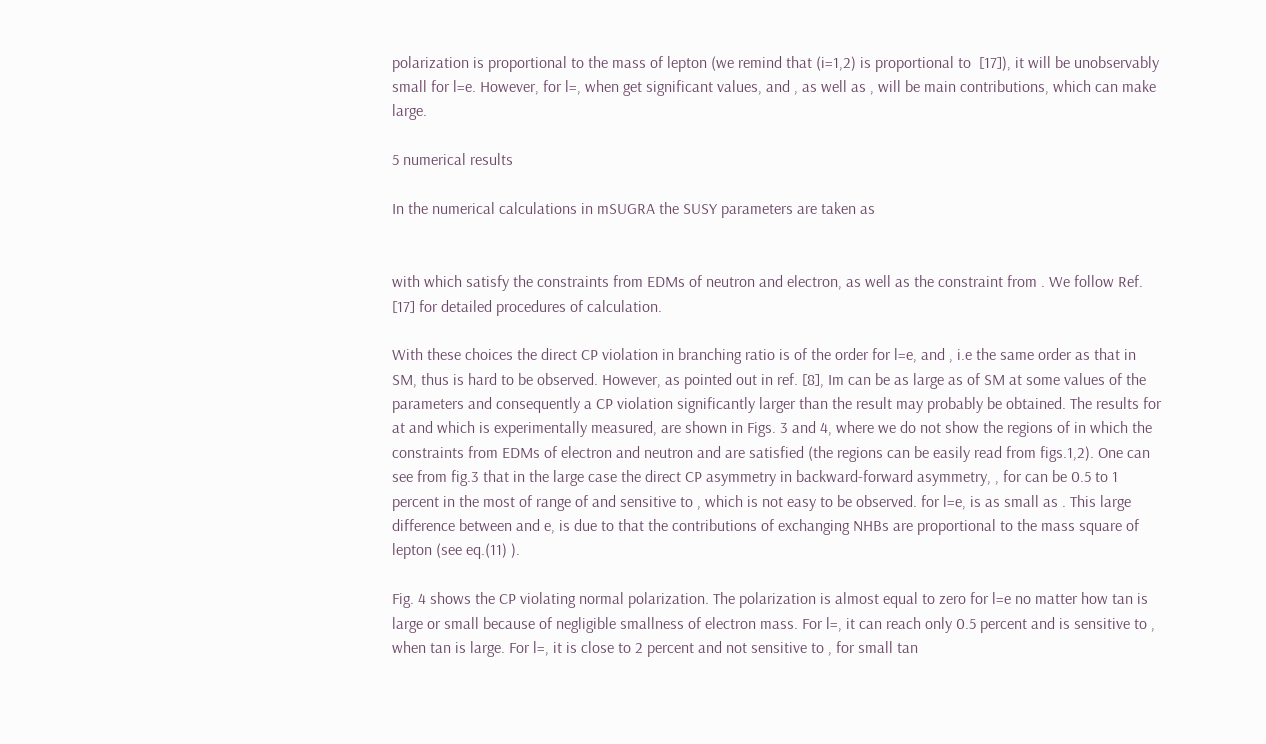polarization is proportional to the mass of lepton (we remind that (i=1,2) is proportional to  [17]), it will be unobservably small for l=e. However, for l=, when get significant values, and , as well as , will be main contributions, which can make large.

5 numerical results

In the numerical calculations in mSUGRA the SUSY parameters are taken as


with which satisfy the constraints from EDMs of neutron and electron, as well as the constraint from . We follow Ref. [17] for detailed procedures of calculation.

With these choices the direct CP violation in branching ratio is of the order for l=e, and , i.e the same order as that in SM, thus is hard to be observed. However, as pointed out in ref. [8], Im can be as large as of SM at some values of the parameters and consequently a CP violation significantly larger than the result may probably be obtained. The results for at and which is experimentally measured, are shown in Figs. 3 and 4, where we do not show the regions of in which the constraints from EDMs of electron and neutron and are satisfied (the regions can be easily read from figs.1,2). One can see from fig.3 that in the large case the direct CP asymmetry in backward-forward asymmetry, , for can be 0.5 to 1 percent in the most of range of and sensitive to , which is not easy to be observed. for l=e, is as small as . This large difference between and e, is due to that the contributions of exchanging NHBs are proportional to the mass square of lepton (see eq.(11) ).

Fig. 4 shows the CP violating normal polarization. The polarization is almost equal to zero for l=e no matter how tan is large or small because of negligible smallness of electron mass. For l=, it can reach only 0.5 percent and is sensitive to , when tan is large. For l=, it is close to 2 percent and not sensitive to , for small tan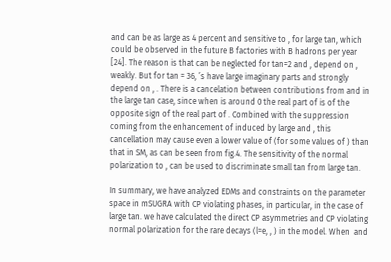and can be as large as 4 percent and sensitive to , for large tan, which could be observed in the future B factories with B hadrons per year [24]. The reason is that can be neglected for tan=2 and , depend on , weakly. But for tan = 36, ’s have large imaginary parts and strongly depend on , . There is a cancelation between contributions from and in the large tan case, since when is around 0 the real part of is of the opposite sign of the real part of . Combined with the suppression coming from the enhancement of induced by large and , this cancellation may cause even a lower value of (for some values of ) than that in SM, as can be seen from fig.4. The sensitivity of the normal polarization to , can be used to discriminate small tan from large tan.

In summary, we have analyzed EDMs and constraints on the parameter space in mSUGRA with CP violating phases, in particular, in the case of large tan. we have calculated the direct CP asymmetries and CP violating normal polarization for the rare decays (l=e, , ) in the model. When  and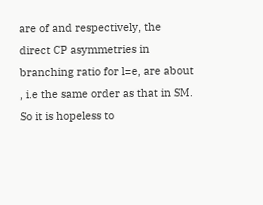are of and respectively, the direct CP asymmetries in branching ratio for l=e, are about , i.e the same order as that in SM. So it is hopeless to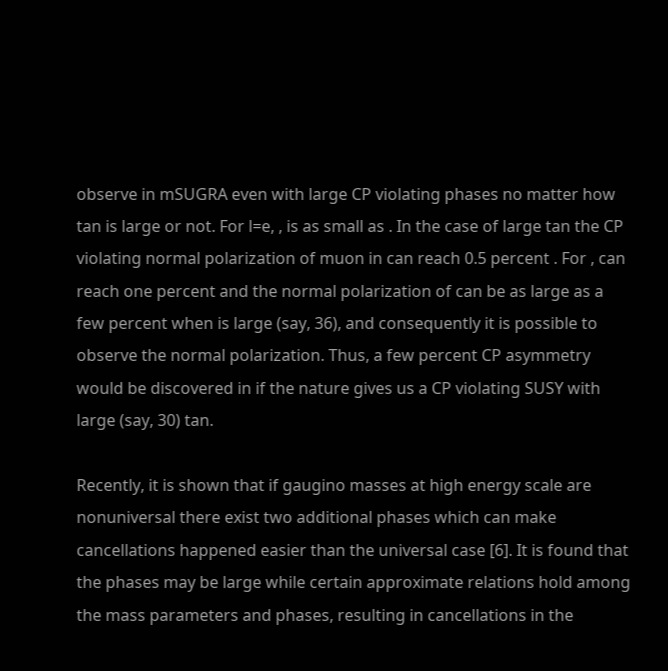observe in mSUGRA even with large CP violating phases no matter how tan is large or not. For l=e, , is as small as . In the case of large tan the CP violating normal polarization of muon in can reach 0.5 percent . For , can reach one percent and the normal polarization of can be as large as a few percent when is large (say, 36), and consequently it is possible to observe the normal polarization. Thus, a few percent CP asymmetry would be discovered in if the nature gives us a CP violating SUSY with large (say, 30) tan.

Recently, it is shown that if gaugino masses at high energy scale are nonuniversal there exist two additional phases which can make cancellations happened easier than the universal case [6]. It is found that the phases may be large while certain approximate relations hold among the mass parameters and phases, resulting in cancellations in the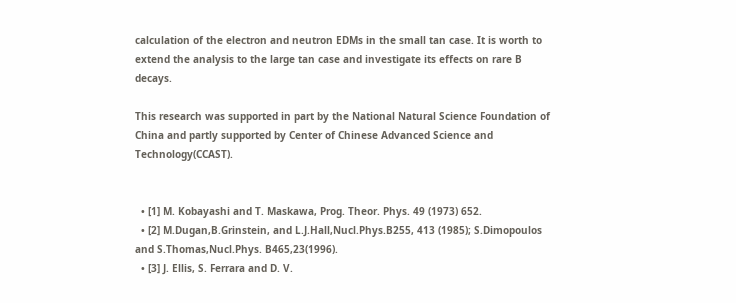calculation of the electron and neutron EDMs in the small tan case. It is worth to extend the analysis to the large tan case and investigate its effects on rare B decays.

This research was supported in part by the National Natural Science Foundation of China and partly supported by Center of Chinese Advanced Science and Technology(CCAST).


  • [1] M. Kobayashi and T. Maskawa, Prog. Theor. Phys. 49 (1973) 652.
  • [2] M.Dugan,B.Grinstein, and L.J.Hall,Nucl.Phys.B255, 413 (1985); S.Dimopoulos and S.Thomas,Nucl.Phys. B465,23(1996).
  • [3] J. Ellis, S. Ferrara and D. V.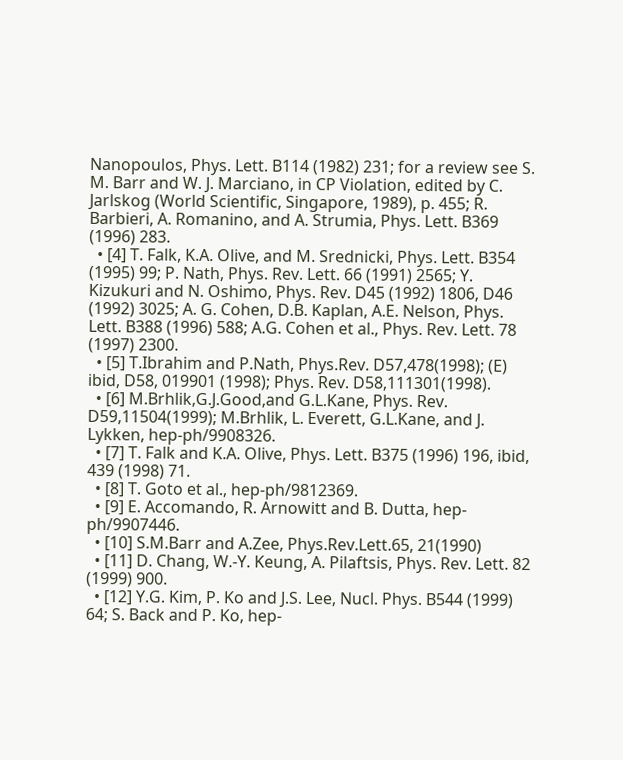Nanopoulos, Phys. Lett. B114 (1982) 231; for a review see S. M. Barr and W. J. Marciano, in CP Violation, edited by C. Jarlskog (World Scientific, Singapore, 1989), p. 455; R. Barbieri, A. Romanino, and A. Strumia, Phys. Lett. B369 (1996) 283.
  • [4] T. Falk, K.A. Olive, and M. Srednicki, Phys. Lett. B354 (1995) 99; P. Nath, Phys. Rev. Lett. 66 (1991) 2565; Y. Kizukuri and N. Oshimo, Phys. Rev. D45 (1992) 1806, D46 (1992) 3025; A. G. Cohen, D.B. Kaplan, A.E. Nelson, Phys. Lett. B388 (1996) 588; A.G. Cohen et al., Phys. Rev. Lett. 78 (1997) 2300.
  • [5] T.Ibrahim and P.Nath, Phys.Rev. D57,478(1998); (E) ibid, D58, 019901 (1998); Phys. Rev. D58,111301(1998).
  • [6] M.Brhlik,G.J.Good,and G.L.Kane, Phys. Rev. D59,11504(1999); M.Brhlik, L. Everett, G.L.Kane, and J. Lykken, hep-ph/9908326.
  • [7] T. Falk and K.A. Olive, Phys. Lett. B375 (1996) 196, ibid, 439 (1998) 71.
  • [8] T. Goto et al., hep-ph/9812369.
  • [9] E. Accomando, R. Arnowitt and B. Dutta, hep-ph/9907446.
  • [10] S.M.Barr and A.Zee, Phys.Rev.Lett.65, 21(1990)
  • [11] D. Chang, W.-Y. Keung, A. Pilaftsis, Phys. Rev. Lett. 82 (1999) 900.
  • [12] Y.G. Kim, P. Ko and J.S. Lee, Nucl. Phys. B544 (1999) 64; S. Back and P. Ko, hep-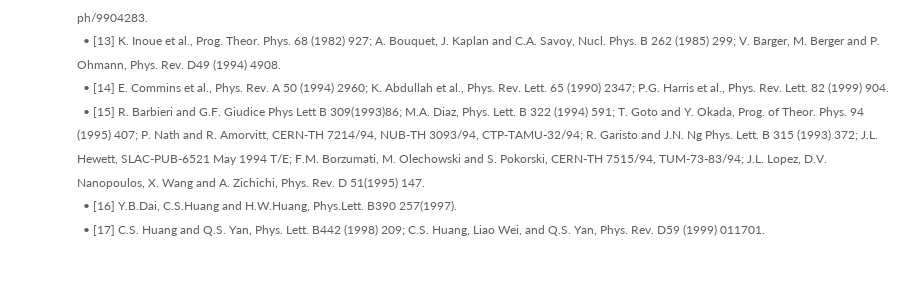ph/9904283.
  • [13] K. Inoue et al., Prog. Theor. Phys. 68 (1982) 927; A. Bouquet, J. Kaplan and C.A. Savoy, Nucl. Phys. B 262 (1985) 299; V. Barger, M. Berger and P. Ohmann, Phys. Rev. D49 (1994) 4908.
  • [14] E. Commins et al., Phys. Rev. A 50 (1994) 2960; K. Abdullah et al., Phys. Rev. Lett. 65 (1990) 2347; P.G. Harris et al., Phys. Rev. Lett. 82 (1999) 904.
  • [15] R. Barbieri and G.F. Giudice Phys Lett B 309(1993)86; M.A. Diaz, Phys. Lett. B 322 (1994) 591; T. Goto and Y. Okada, Prog. of Theor. Phys. 94 (1995) 407; P. Nath and R. Amorvitt, CERN-TH 7214/94, NUB-TH 3093/94, CTP-TAMU-32/94; R. Garisto and J.N. Ng Phys. Lett. B 315 (1993) 372; J.L. Hewett, SLAC-PUB-6521 May 1994 T/E; F.M. Borzumati, M. Olechowski and S. Pokorski, CERN-TH 7515/94, TUM-73-83/94; J.L. Lopez, D.V. Nanopoulos, X. Wang and A. Zichichi, Phys. Rev. D 51(1995) 147.
  • [16] Y.B.Dai, C.S.Huang and H.W.Huang, Phys.Lett. B390 257(1997).
  • [17] C.S. Huang and Q.S. Yan, Phys. Lett. B442 (1998) 209; C.S. Huang, Liao Wei, and Q.S. Yan, Phys. Rev. D59 (1999) 011701.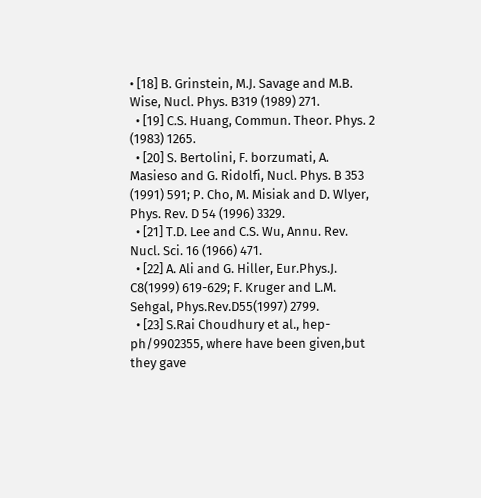• [18] B. Grinstein, M.J. Savage and M.B. Wise, Nucl. Phys. B319 (1989) 271.
  • [19] C.S. Huang, Commun. Theor. Phys. 2 (1983) 1265.
  • [20] S. Bertolini, F. borzumati, A. Masieso and G. Ridolfi, Nucl. Phys. B 353 (1991) 591; P. Cho, M. Misiak and D. Wlyer, Phys. Rev. D 54 (1996) 3329.
  • [21] T.D. Lee and C.S. Wu, Annu. Rev. Nucl. Sci. 16 (1966) 471.
  • [22] A. Ali and G. Hiller, Eur.Phys.J. C8(1999) 619-629; F. Kruger and L.M. Sehgal, Phys.Rev.D55(1997) 2799.
  • [23] S.Rai Choudhury et al., hep-ph/9902355, where have been given,but they gave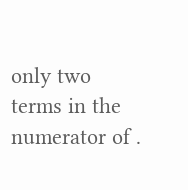only two terms in the numerator of .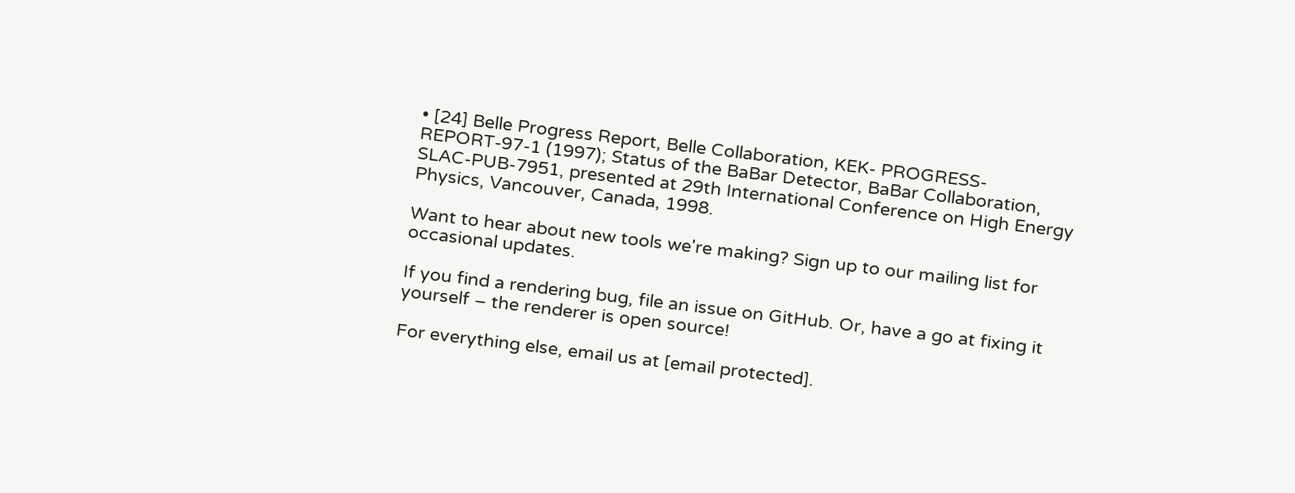• [24] Belle Progress Report, Belle Collaboration, KEK- PROGRESS-REPORT-97-1 (1997); Status of the BaBar Detector, BaBar Collaboration, SLAC-PUB-7951, presented at 29th International Conference on High Energy Physics, Vancouver, Canada, 1998.

Want to hear about new tools we're making? Sign up to our mailing list for occasional updates.

If you find a rendering bug, file an issue on GitHub. Or, have a go at fixing it yourself – the renderer is open source!

For everything else, email us at [email protected].